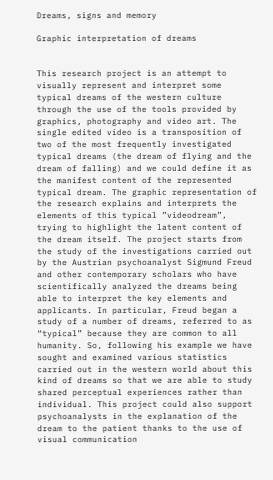Dreams, signs and memory

Graphic interpretation of dreams


This research project is an attempt to visually represent and interpret some typical dreams of the western culture through the use of the tools provided by graphics, photography and video art. The single edited video is a transposition of two of the most frequently investigated typical dreams (the dream of flying and the dream of falling) and we could define it as the manifest content of the represented typical dream. The graphic representation of the research explains and interprets the elements of this typical ”videodream”, trying to highlight the latent content of the dream itself. The project starts from the study of the investigations carried out by the Austrian psychoanalyst Sigmund Freud and other contemporary scholars who have scientifically analyzed the dreams being able to interpret the key elements and applicants. In particular, Freud began a study of a number of dreams, referred to as “typical” because they are common to all humanity. So, following his example we have sought and examined various statistics carried out in the western world about this kind of dreams so that we are able to study shared perceptual experiences rather than individual. This project could also support psychoanalysts in the explanation of the dream to the patient thanks to the use of visual communication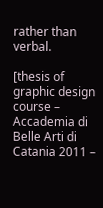rather than verbal.

[thesis of graphic design course – Accademia di Belle Arti di Catania 2011 –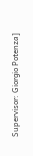Supervisor: Giorgio Potenza]